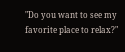"Do you want to see my favorite place to relax?"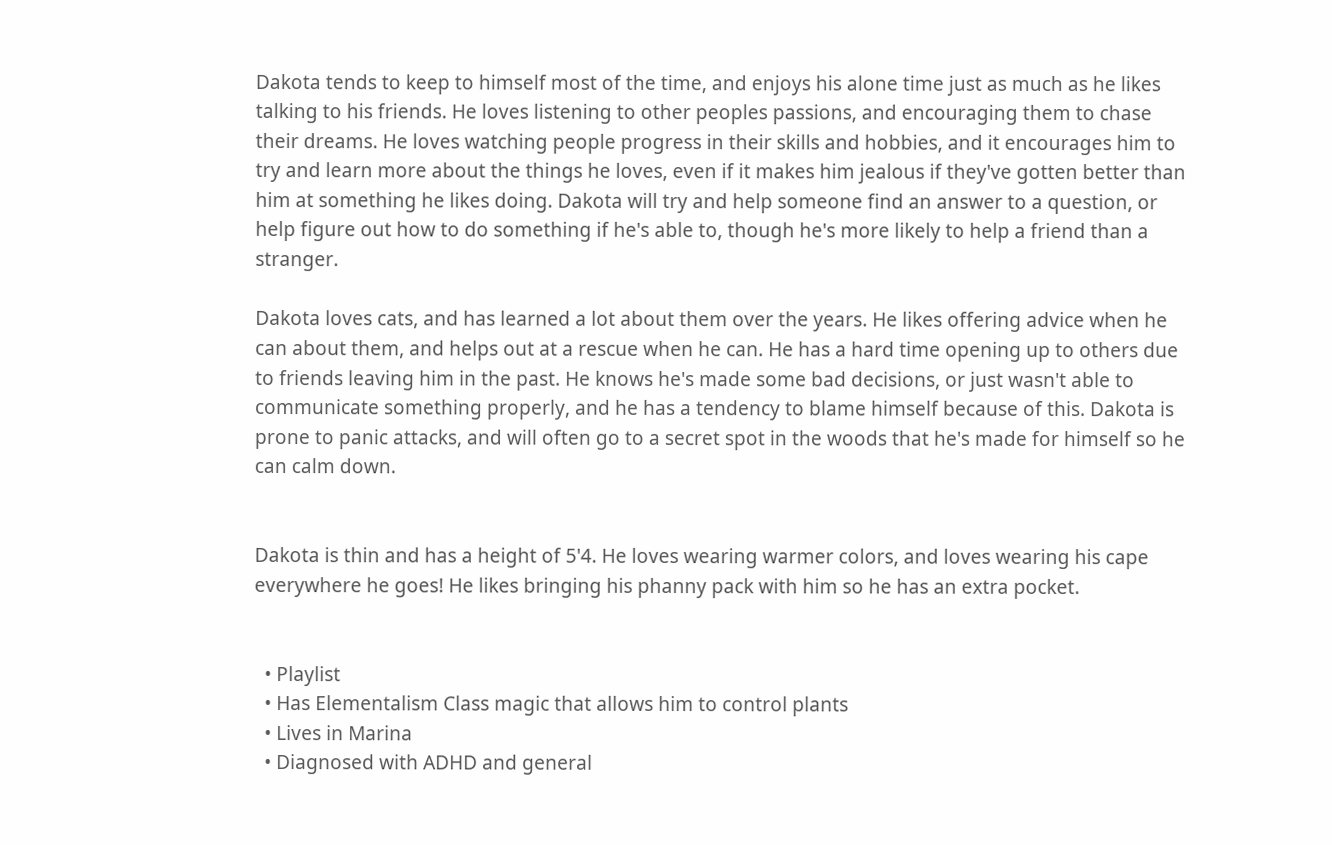Dakota tends to keep to himself most of the time, and enjoys his alone time just as much as he likes talking to his friends. He loves listening to other peoples passions, and encouraging them to chase their dreams. He loves watching people progress in their skills and hobbies, and it encourages him to try and learn more about the things he loves, even if it makes him jealous if they've gotten better than him at something he likes doing. Dakota will try and help someone find an answer to a question, or help figure out how to do something if he's able to, though he's more likely to help a friend than a stranger.

Dakota loves cats, and has learned a lot about them over the years. He likes offering advice when he can about them, and helps out at a rescue when he can. He has a hard time opening up to others due to friends leaving him in the past. He knows he's made some bad decisions, or just wasn't able to communicate something properly, and he has a tendency to blame himself because of this. Dakota is prone to panic attacks, and will often go to a secret spot in the woods that he's made for himself so he can calm down.


Dakota is thin and has a height of 5'4. He loves wearing warmer colors, and loves wearing his cape everywhere he goes! He likes bringing his phanny pack with him so he has an extra pocket.


  • Playlist
  • Has Elementalism Class magic that allows him to control plants
  • Lives in Marina
  • Diagnosed with ADHD and general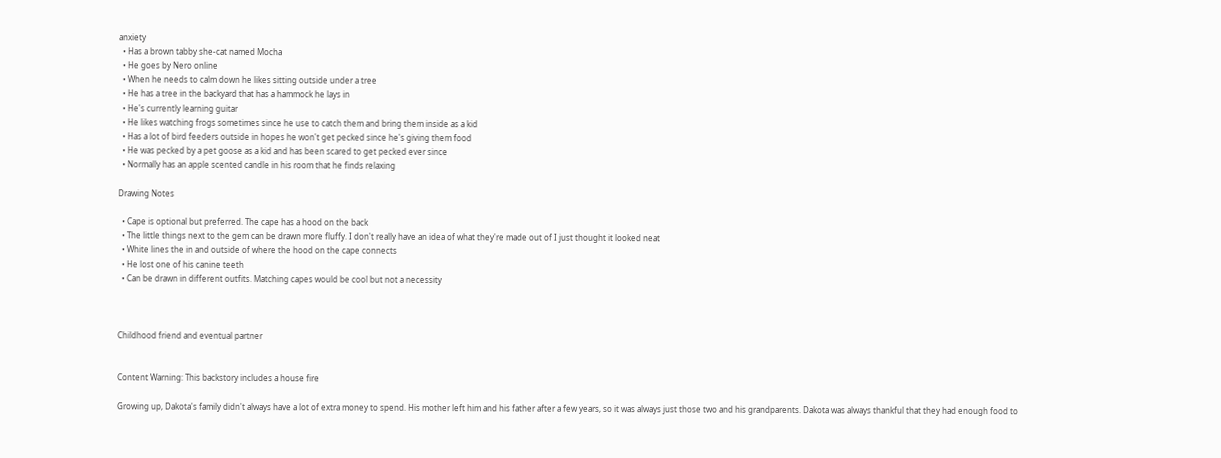anxiety
  • Has a brown tabby she-cat named Mocha
  • He goes by Nero online
  • When he needs to calm down he likes sitting outside under a tree
  • He has a tree in the backyard that has a hammock he lays in
  • He's currently learning guitar
  • He likes watching frogs sometimes since he use to catch them and bring them inside as a kid
  • Has a lot of bird feeders outside in hopes he won't get pecked since he's giving them food
  • He was pecked by a pet goose as a kid and has been scared to get pecked ever since
  • Normally has an apple scented candle in his room that he finds relaxing

Drawing Notes

  • Cape is optional but preferred. The cape has a hood on the back
  • The little things next to the gem can be drawn more fluffy. I don't really have an idea of what they're made out of I just thought it looked neat
  • White lines the in and outside of where the hood on the cape connects
  • He lost one of his canine teeth
  • Can be drawn in different outfits. Matching capes would be cool but not a necessity



Childhood friend and eventual partner


Content Warning: This backstory includes a house fire

Growing up, Dakota's family didn't always have a lot of extra money to spend. His mother left him and his father after a few years, so it was always just those two and his grandparents. Dakota was always thankful that they had enough food to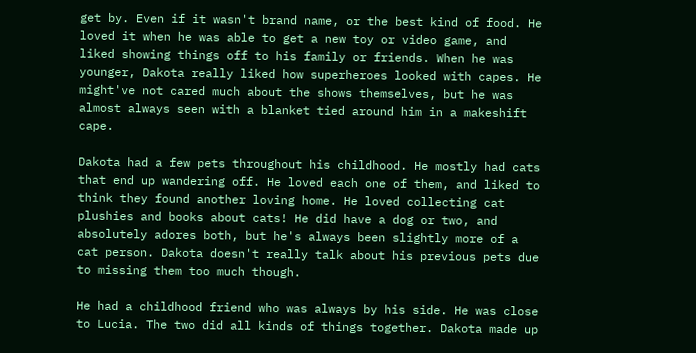get by. Even if it wasn't brand name, or the best kind of food. He loved it when he was able to get a new toy or video game, and liked showing things off to his family or friends. When he was younger, Dakota really liked how superheroes looked with capes. He might've not cared much about the shows themselves, but he was almost always seen with a blanket tied around him in a makeshift cape.

Dakota had a few pets throughout his childhood. He mostly had cats that end up wandering off. He loved each one of them, and liked to think they found another loving home. He loved collecting cat plushies and books about cats! He did have a dog or two, and absolutely adores both, but he's always been slightly more of a cat person. Dakota doesn't really talk about his previous pets due to missing them too much though.

He had a childhood friend who was always by his side. He was close to Lucia. The two did all kinds of things together. Dakota made up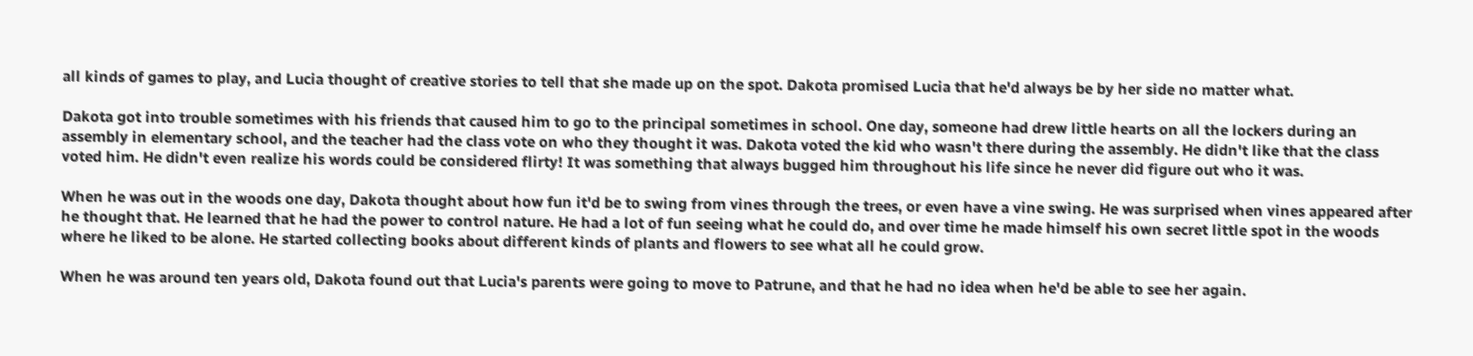all kinds of games to play, and Lucia thought of creative stories to tell that she made up on the spot. Dakota promised Lucia that he'd always be by her side no matter what.

Dakota got into trouble sometimes with his friends that caused him to go to the principal sometimes in school. One day, someone had drew little hearts on all the lockers during an assembly in elementary school, and the teacher had the class vote on who they thought it was. Dakota voted the kid who wasn't there during the assembly. He didn't like that the class voted him. He didn't even realize his words could be considered flirty! It was something that always bugged him throughout his life since he never did figure out who it was.

When he was out in the woods one day, Dakota thought about how fun it'd be to swing from vines through the trees, or even have a vine swing. He was surprised when vines appeared after he thought that. He learned that he had the power to control nature. He had a lot of fun seeing what he could do, and over time he made himself his own secret little spot in the woods where he liked to be alone. He started collecting books about different kinds of plants and flowers to see what all he could grow.

When he was around ten years old, Dakota found out that Lucia's parents were going to move to Patrune, and that he had no idea when he'd be able to see her again.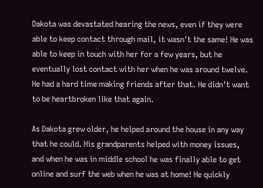Dakota was devastated hearing the news, even if they were able to keep contact through mail, it wasn't the same! He was able to keep in touch with her for a few years, but he eventually lost contact with her when he was around twelve. He had a hard time making friends after that. He didn't want to be heartbroken like that again.

As Dakota grew older, he helped around the house in any way that he could. His grandparents helped with money issues, and when he was in middle school he was finally able to get online and surf the web when he was at home! He quickly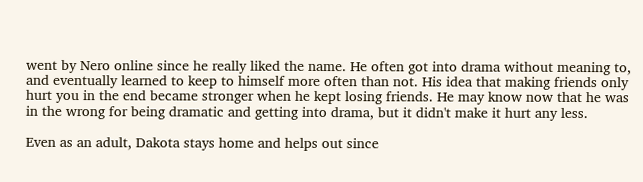went by Nero online since he really liked the name. He often got into drama without meaning to, and eventually learned to keep to himself more often than not. His idea that making friends only hurt you in the end became stronger when he kept losing friends. He may know now that he was in the wrong for being dramatic and getting into drama, but it didn't make it hurt any less.

Even as an adult, Dakota stays home and helps out since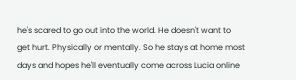he's scared to go out into the world. He doesn't want to get hurt. Physically or mentally. So he stays at home most days and hopes he'll eventually come across Lucia online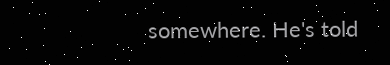somewhere. He's told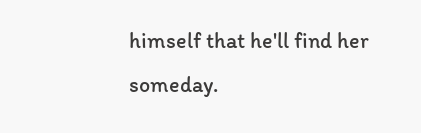himself that he'll find her someday.